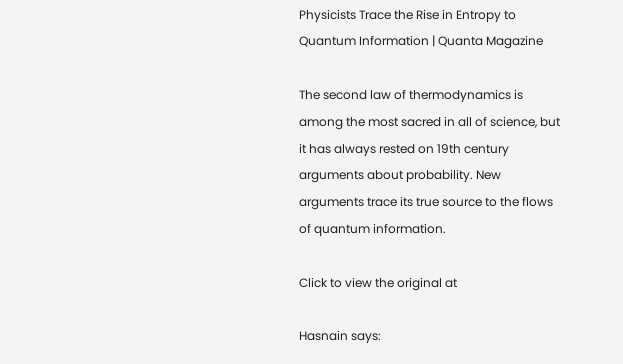Physicists Trace the Rise in Entropy to Quantum Information | Quanta Magazine

The second law of thermodynamics is among the most sacred in all of science, but it has always rested on 19th century arguments about probability. New arguments trace its true source to the flows of quantum information.

Click to view the original at

Hasnain says: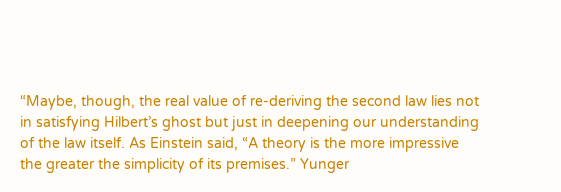“Maybe, though, the real value of re-deriving the second law lies not in satisfying Hilbert’s ghost but just in deepening our understanding of the law itself. As Einstein said, “A theory is the more impressive the greater the simplicity of its premises.” Yunger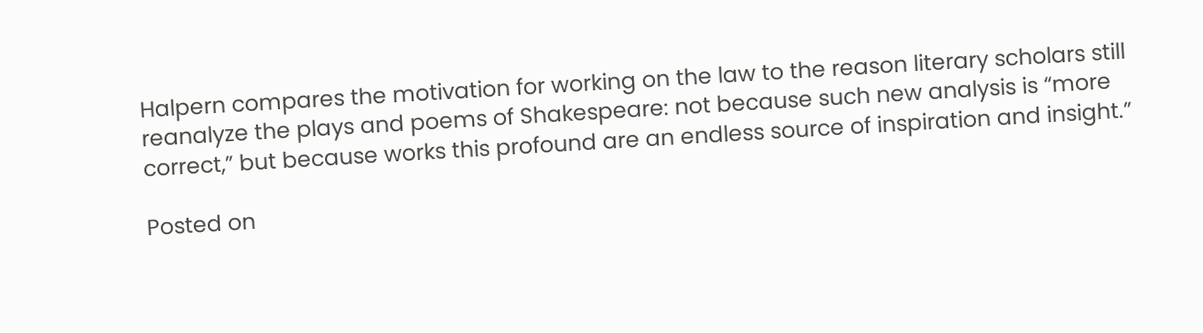Halpern compares the motivation for working on the law to the reason literary scholars still reanalyze the plays and poems of Shakespeare: not because such new analysis is “more correct,” but because works this profound are an endless source of inspiration and insight.”

Posted on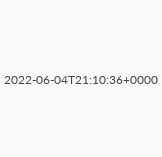2022-06-04T21:10:36+0000